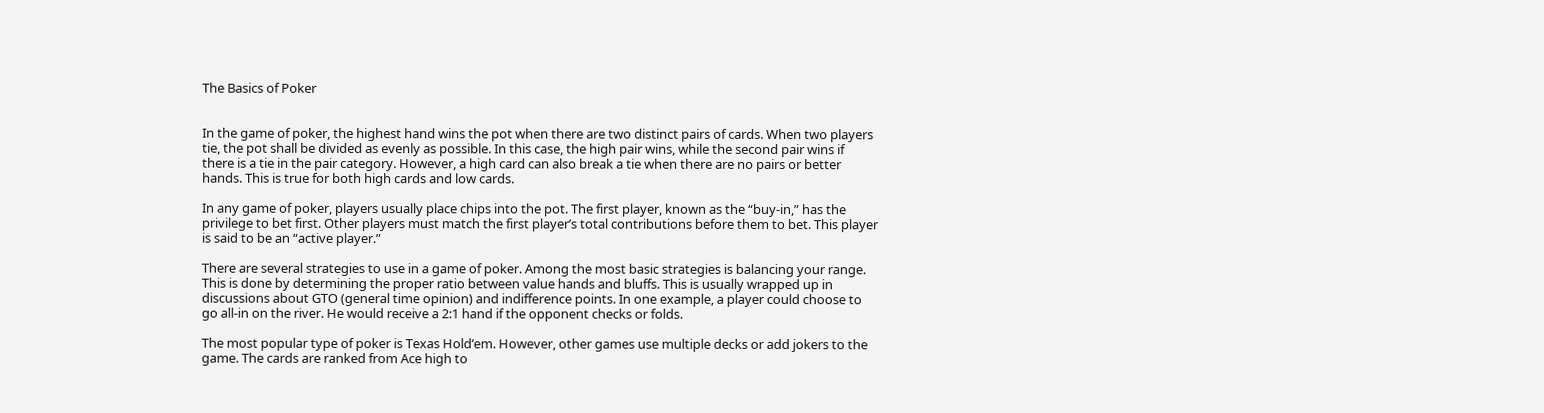The Basics of Poker


In the game of poker, the highest hand wins the pot when there are two distinct pairs of cards. When two players tie, the pot shall be divided as evenly as possible. In this case, the high pair wins, while the second pair wins if there is a tie in the pair category. However, a high card can also break a tie when there are no pairs or better hands. This is true for both high cards and low cards.

In any game of poker, players usually place chips into the pot. The first player, known as the “buy-in,” has the privilege to bet first. Other players must match the first player’s total contributions before them to bet. This player is said to be an “active player.”

There are several strategies to use in a game of poker. Among the most basic strategies is balancing your range. This is done by determining the proper ratio between value hands and bluffs. This is usually wrapped up in discussions about GTO (general time opinion) and indifference points. In one example, a player could choose to go all-in on the river. He would receive a 2:1 hand if the opponent checks or folds.

The most popular type of poker is Texas Hold’em. However, other games use multiple decks or add jokers to the game. The cards are ranked from Ace high to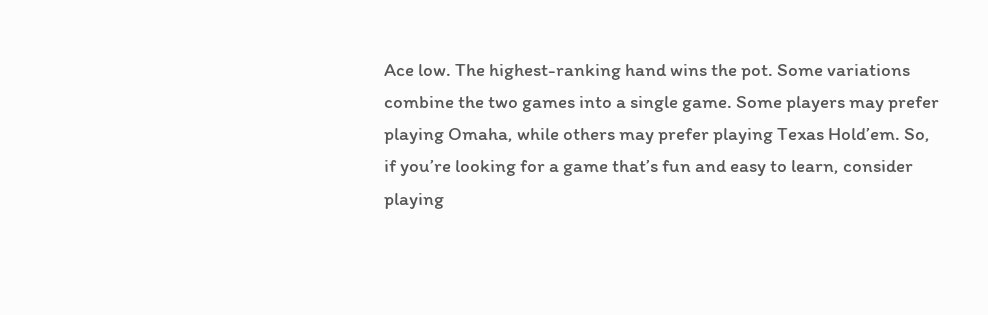Ace low. The highest-ranking hand wins the pot. Some variations combine the two games into a single game. Some players may prefer playing Omaha, while others may prefer playing Texas Hold’em. So, if you’re looking for a game that’s fun and easy to learn, consider playing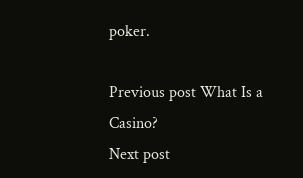poker.

Previous post What Is a Casino?
Next post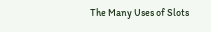The Many Uses of Slots